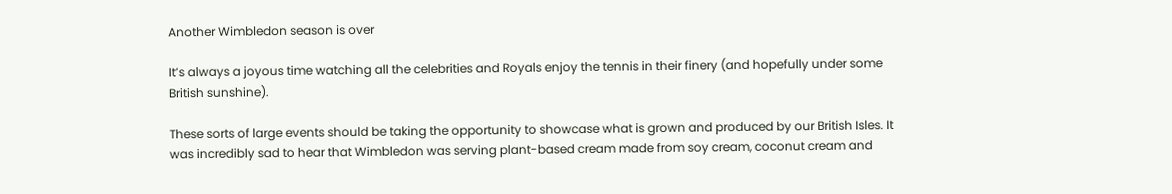Another Wimbledon season is over

It’s always a joyous time watching all the celebrities and Royals enjoy the tennis in their finery (and hopefully under some British sunshine).

These sorts of large events should be taking the opportunity to showcase what is grown and produced by our British Isles. It was incredibly sad to hear that Wimbledon was serving plant-based cream made from soy cream, coconut cream and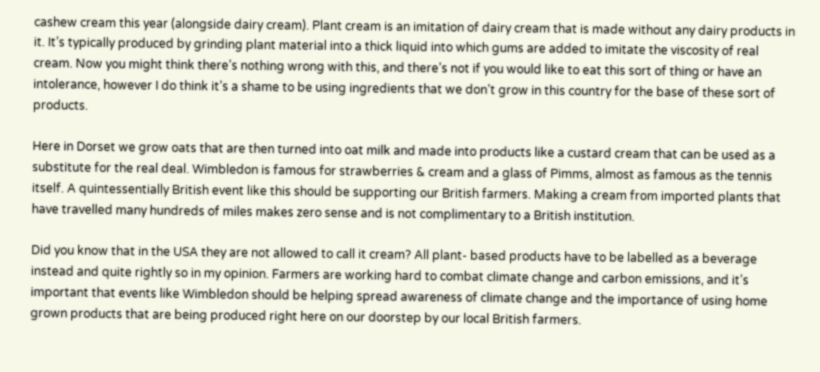cashew cream this year (alongside dairy cream). Plant cream is an imitation of dairy cream that is made without any dairy products in it. It’s typically produced by grinding plant material into a thick liquid into which gums are added to imitate the viscosity of real cream. Now you might think there’s nothing wrong with this, and there’s not if you would like to eat this sort of thing or have an intolerance, however I do think it’s a shame to be using ingredients that we don’t grow in this country for the base of these sort of products.

Here in Dorset we grow oats that are then turned into oat milk and made into products like a custard cream that can be used as a substitute for the real deal. Wimbledon is famous for strawberries & cream and a glass of Pimms, almost as famous as the tennis itself. A quintessentially British event like this should be supporting our British farmers. Making a cream from imported plants that have travelled many hundreds of miles makes zero sense and is not complimentary to a British institution.

Did you know that in the USA they are not allowed to call it cream? All plant- based products have to be labelled as a beverage instead and quite rightly so in my opinion. Farmers are working hard to combat climate change and carbon emissions, and it’s important that events like Wimbledon should be helping spread awareness of climate change and the importance of using home grown products that are being produced right here on our doorstep by our local British farmers.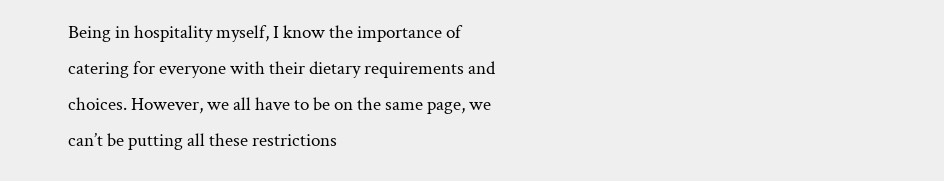Being in hospitality myself, I know the importance of catering for everyone with their dietary requirements and choices. However, we all have to be on the same page, we can’t be putting all these restrictions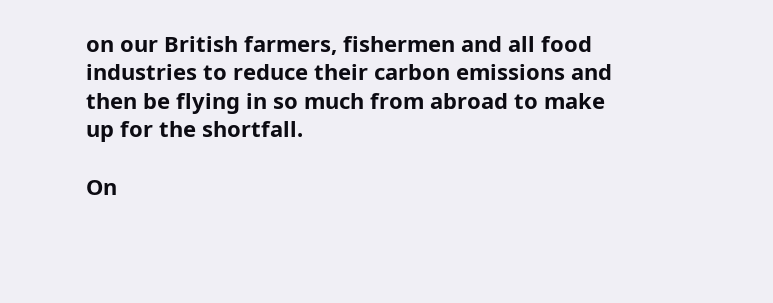on our British farmers, fishermen and all food industries to reduce their carbon emissions and then be flying in so much from abroad to make up for the shortfall.

On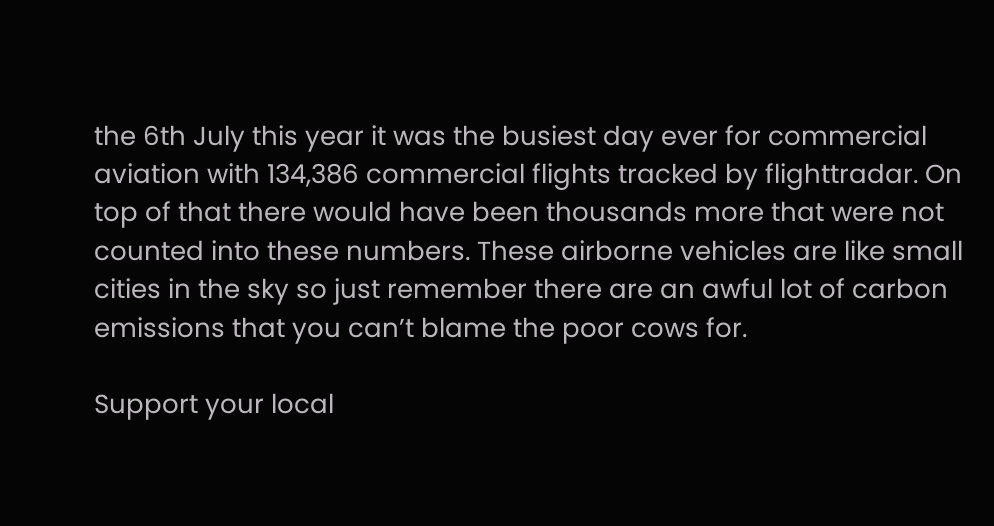the 6th July this year it was the busiest day ever for commercial aviation with 134,386 commercial flights tracked by flighttradar. On top of that there would have been thousands more that were not counted into these numbers. These airborne vehicles are like small cities in the sky so just remember there are an awful lot of carbon emissions that you can’t blame the poor cows for.

Support your local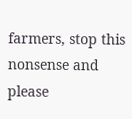farmers, stop this nonsense and please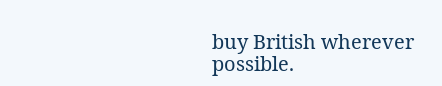buy British wherever possible.